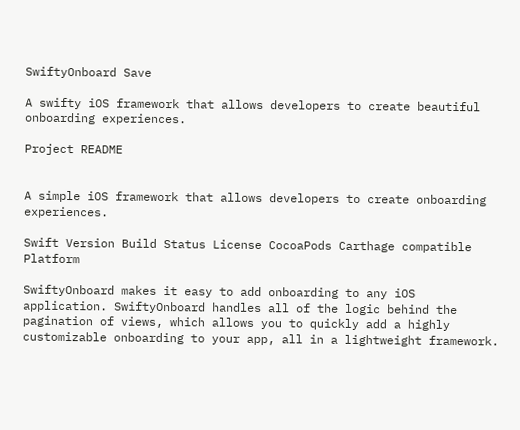SwiftyOnboard Save

A swifty iOS framework that allows developers to create beautiful onboarding experiences.

Project README


A simple iOS framework that allows developers to create onboarding experiences.

Swift Version Build Status License CocoaPods Carthage compatible Platform

SwiftyOnboard makes it easy to add onboarding to any iOS application. SwiftyOnboard handles all of the logic behind the pagination of views, which allows you to quickly add a highly customizable onboarding to your app, all in a lightweight framework.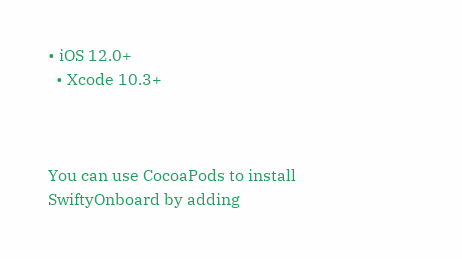• iOS 12.0+
  • Xcode 10.3+



You can use CocoaPods to install SwiftyOnboard by adding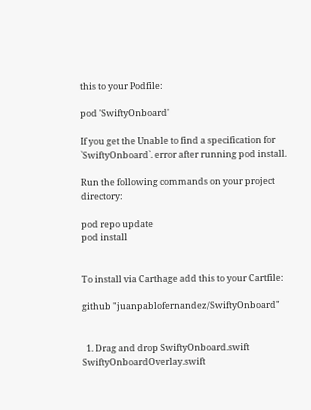this to your Podfile:

pod 'SwiftyOnboard'

If you get the Unable to find a specification for `SwiftyOnboard`. error after running pod install.

Run the following commands on your project directory:

pod repo update
pod install


To install via Carthage add this to your Cartfile:

github "juanpablofernandez/SwiftyOnboard"


  1. Drag and drop SwiftyOnboard.swift SwiftyOnboardOverlay.swift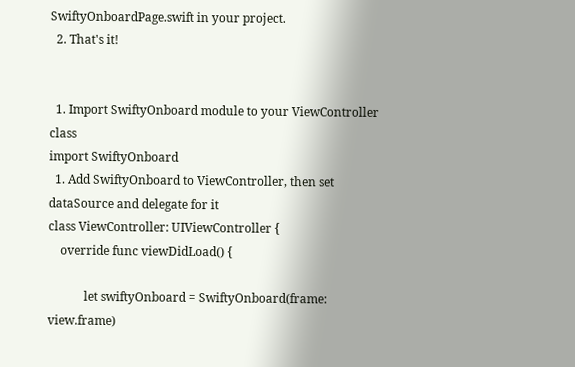SwiftyOnboardPage.swift in your project.
  2. That's it!


  1. Import SwiftyOnboard module to your ViewController class
import SwiftyOnboard
  1. Add SwiftyOnboard to ViewController, then set dataSource and delegate for it
class ViewController: UIViewController {
    override func viewDidLoad() {

            let swiftyOnboard = SwiftyOnboard(frame: view.frame)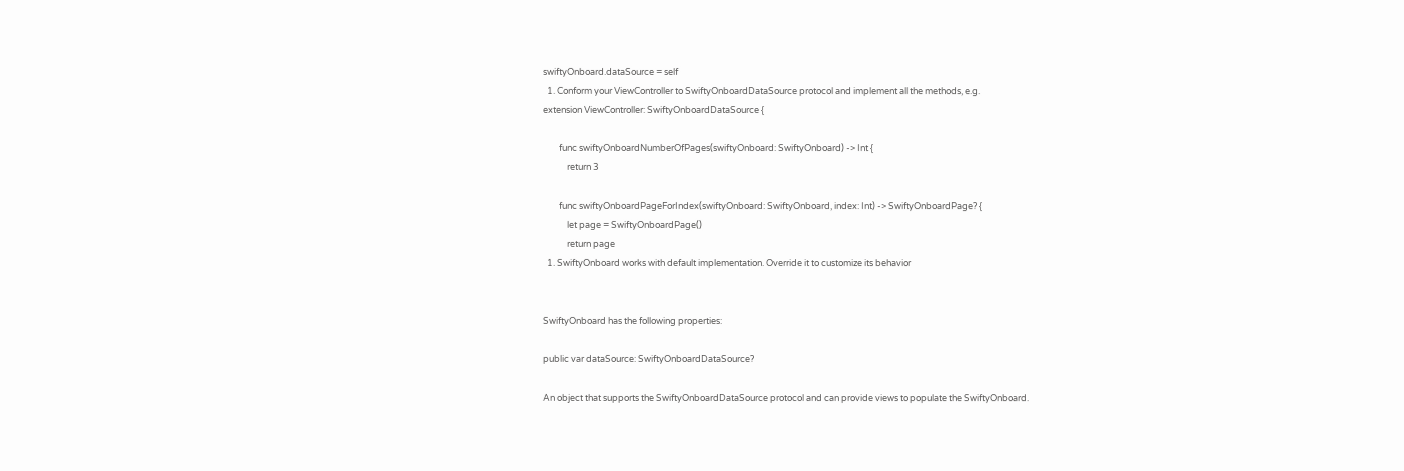swiftyOnboard.dataSource = self
  1. Conform your ViewController to SwiftyOnboardDataSource protocol and implement all the methods, e.g.
extension ViewController: SwiftyOnboardDataSource {

        func swiftyOnboardNumberOfPages(swiftyOnboard: SwiftyOnboard) -> Int {
            return 3

        func swiftyOnboardPageForIndex(swiftyOnboard: SwiftyOnboard, index: Int) -> SwiftyOnboardPage? {
            let page = SwiftyOnboardPage()
            return page
  1. SwiftyOnboard works with default implementation. Override it to customize its behavior


SwiftyOnboard has the following properties:

public var dataSource: SwiftyOnboardDataSource?

An object that supports the SwiftyOnboardDataSource protocol and can provide views to populate the SwiftyOnboard.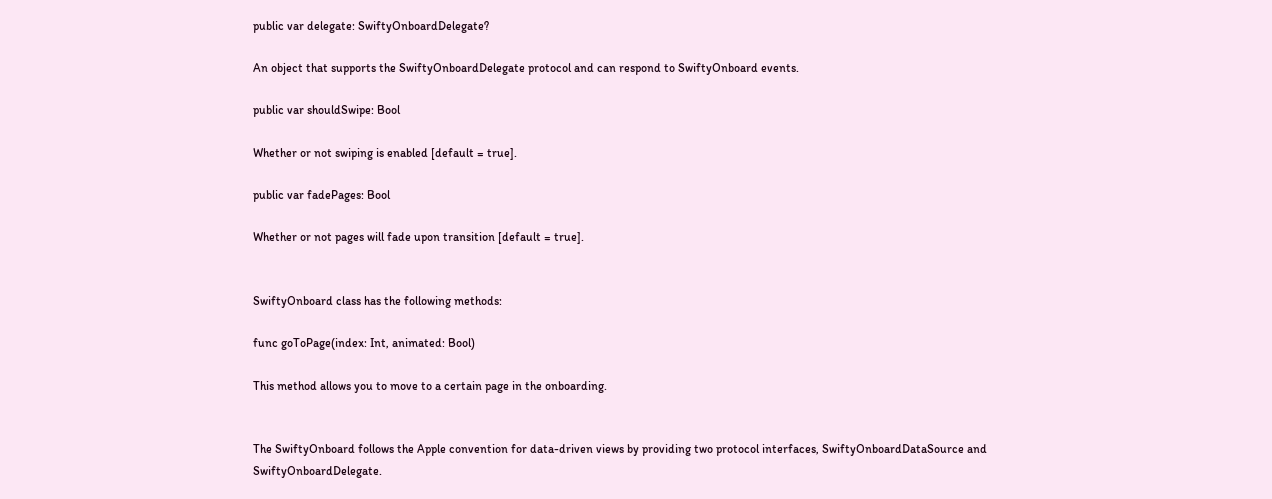public var delegate: SwiftyOnboardDelegate?

An object that supports the SwiftyOnboardDelegate protocol and can respond to SwiftyOnboard events.

public var shouldSwipe: Bool

Whether or not swiping is enabled [default = true].

public var fadePages: Bool

Whether or not pages will fade upon transition [default = true].


SwiftyOnboard class has the following methods:

func goToPage(index: Int, animated: Bool)

This method allows you to move to a certain page in the onboarding.


The SwiftyOnboard follows the Apple convention for data-driven views by providing two protocol interfaces, SwiftyOnboardDataSource and SwiftyOnboardDelegate.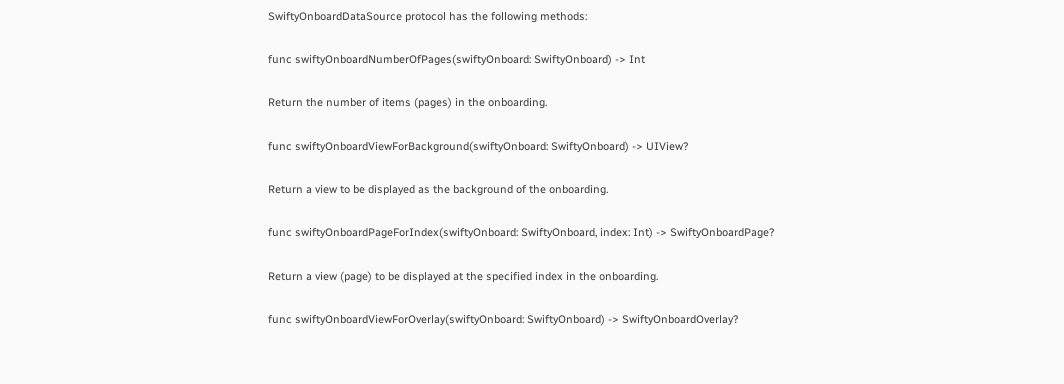SwiftyOnboardDataSource protocol has the following methods:

func swiftyOnboardNumberOfPages(swiftyOnboard: SwiftyOnboard) -> Int

Return the number of items (pages) in the onboarding.

func swiftyOnboardViewForBackground(swiftyOnboard: SwiftyOnboard) -> UIView?

Return a view to be displayed as the background of the onboarding.

func swiftyOnboardPageForIndex(swiftyOnboard: SwiftyOnboard, index: Int) -> SwiftyOnboardPage?

Return a view (page) to be displayed at the specified index in the onboarding.

func swiftyOnboardViewForOverlay(swiftyOnboard: SwiftyOnboard) -> SwiftyOnboardOverlay?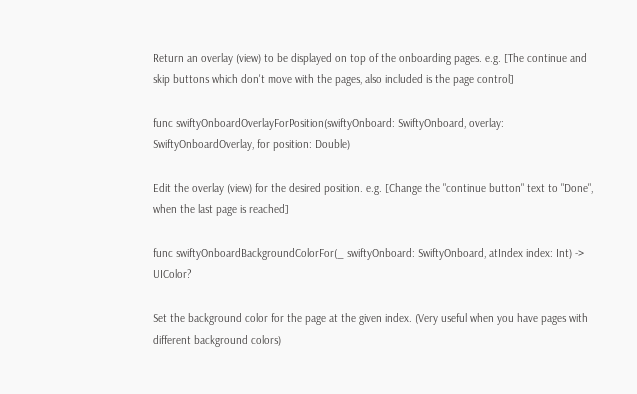Return an overlay (view) to be displayed on top of the onboarding pages. e.g. [The continue and skip buttons which don't move with the pages, also included is the page control]

func swiftyOnboardOverlayForPosition(swiftyOnboard: SwiftyOnboard, overlay: SwiftyOnboardOverlay, for position: Double)

Edit the overlay (view) for the desired position. e.g. [Change the "continue button" text to "Done", when the last page is reached]

func swiftyOnboardBackgroundColorFor(_ swiftyOnboard: SwiftyOnboard, atIndex index: Int) -> UIColor?

Set the background color for the page at the given index. (Very useful when you have pages with different background colors)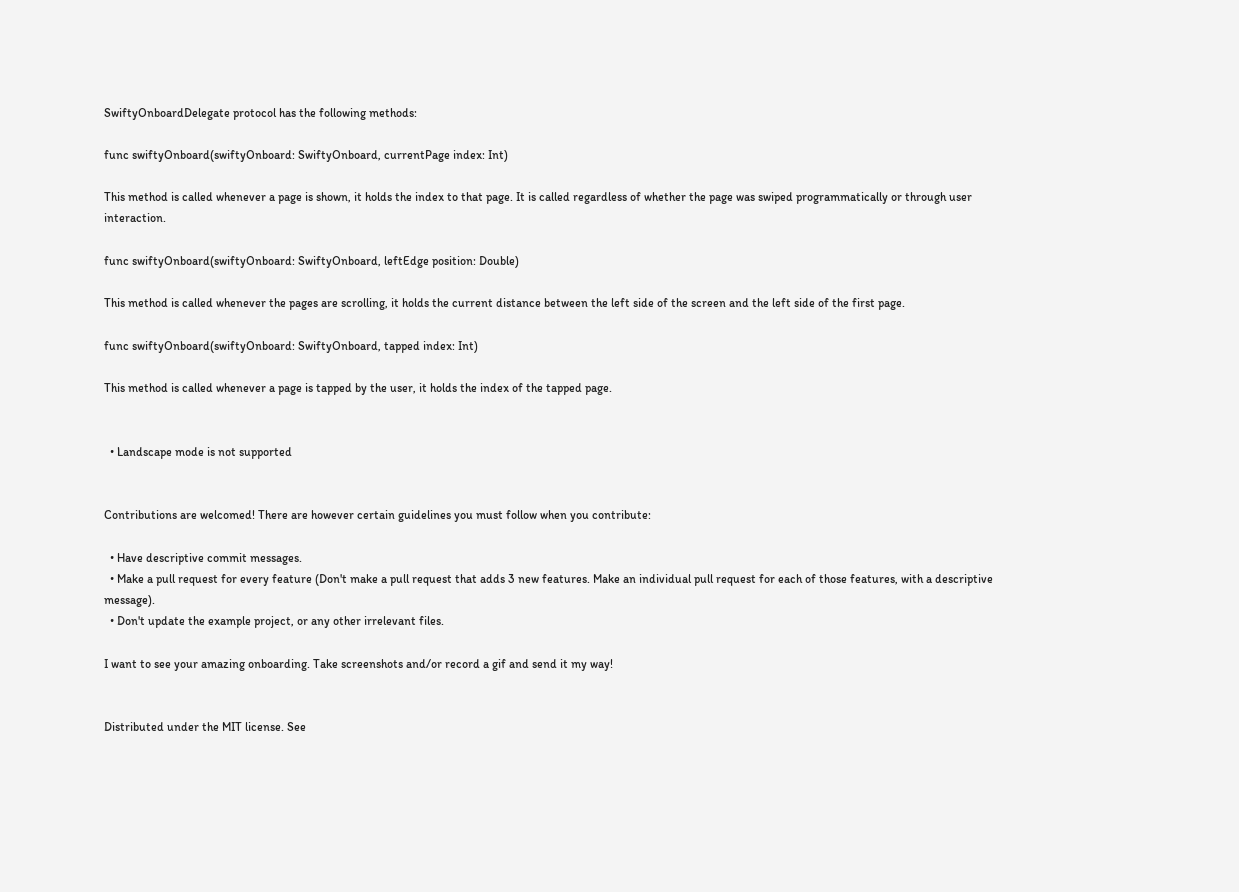SwiftyOnboardDelegate protocol has the following methods:

func swiftyOnboard(swiftyOnboard: SwiftyOnboard, currentPage index: Int)

This method is called whenever a page is shown, it holds the index to that page. It is called regardless of whether the page was swiped programmatically or through user interaction.

func swiftyOnboard(swiftyOnboard: SwiftyOnboard, leftEdge position: Double)

This method is called whenever the pages are scrolling, it holds the current distance between the left side of the screen and the left side of the first page.

func swiftyOnboard(swiftyOnboard: SwiftyOnboard, tapped index: Int)

This method is called whenever a page is tapped by the user, it holds the index of the tapped page.


  • Landscape mode is not supported


Contributions are welcomed! There are however certain guidelines you must follow when you contribute:

  • Have descriptive commit messages.
  • Make a pull request for every feature (Don't make a pull request that adds 3 new features. Make an individual pull request for each of those features, with a descriptive message).
  • Don't update the example project, or any other irrelevant files.

I want to see your amazing onboarding. Take screenshots and/or record a gif and send it my way!


Distributed under the MIT license. See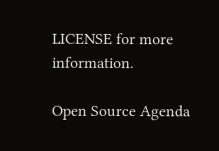LICENSE for more information.

Open Source Agenda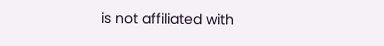is not affiliated with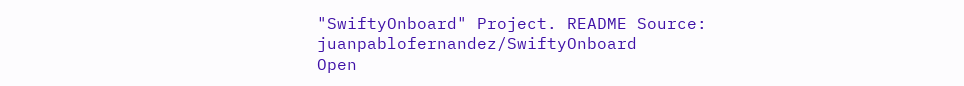"SwiftyOnboard" Project. README Source: juanpablofernandez/SwiftyOnboard
Open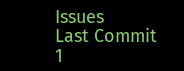Issues
Last Commit
1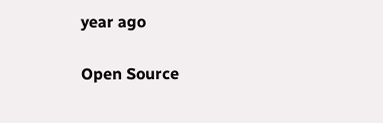year ago

Open Source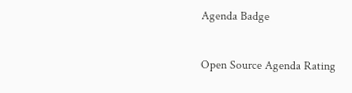Agenda Badge

Open Source Agenda Rating